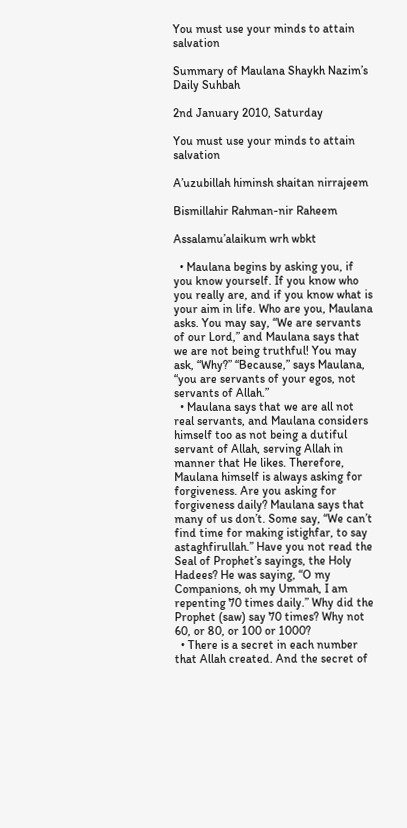You must use your minds to attain salvation

Summary of Maulana Shaykh Nazim’s Daily Suhbah

2nd January 2010, Saturday

You must use your minds to attain salvation

A’uzubillah himinsh shaitan nirrajeem

Bismillahir Rahman-nir Raheem

Assalamu’alaikum wrh wbkt

  • Maulana begins by asking you, if you know yourself. If you know who you really are, and if you know what is your aim in life. Who are you, Maulana asks. You may say, “We are servants of our Lord,” and Maulana says that we are not being truthful! You may ask, “Why?” “Because,” says Maulana, “you are servants of your egos, not servants of Allah.”
  • Maulana says that we are all not real servants, and Maulana considers himself too as not being a dutiful servant of Allah, serving Allah in manner that He likes. Therefore, Maulana himself is always asking for forgiveness. Are you asking for forgiveness daily? Maulana says that many of us don’t. Some say, “We can’t find time for making istighfar, to say astaghfirullah.” Have you not read the Seal of Prophet’s sayings, the Holy Hadees? He was saying, “O my Companions, oh my Ummah, I am repenting 70 times daily.” Why did the Prophet (saw) say 70 times? Why not 60, or 80, or 100 or 1000?
  • There is a secret in each number that Allah created. And the secret of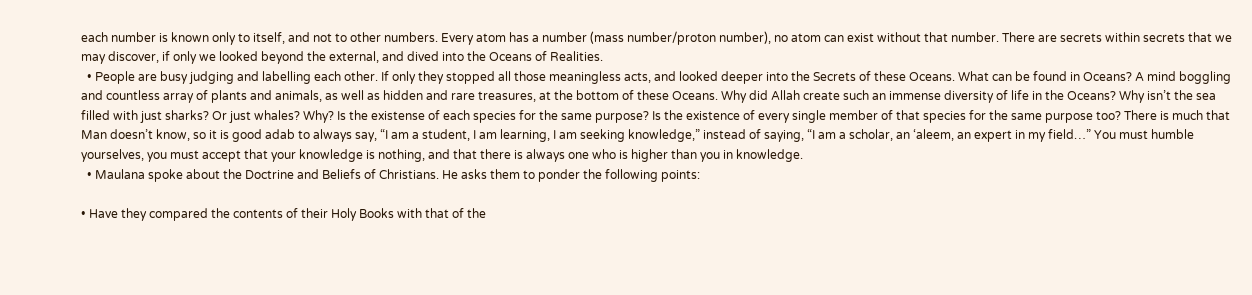each number is known only to itself, and not to other numbers. Every atom has a number (mass number/proton number), no atom can exist without that number. There are secrets within secrets that we may discover, if only we looked beyond the external, and dived into the Oceans of Realities.
  • People are busy judging and labelling each other. If only they stopped all those meaningless acts, and looked deeper into the Secrets of these Oceans. What can be found in Oceans? A mind boggling and countless array of plants and animals, as well as hidden and rare treasures, at the bottom of these Oceans. Why did Allah create such an immense diversity of life in the Oceans? Why isn’t the sea filled with just sharks? Or just whales? Why? Is the existense of each species for the same purpose? Is the existence of every single member of that species for the same purpose too? There is much that Man doesn’t know, so it is good adab to always say, “I am a student, I am learning, I am seeking knowledge,” instead of saying, “I am a scholar, an ‘aleem, an expert in my field…” You must humble yourselves, you must accept that your knowledge is nothing, and that there is always one who is higher than you in knowledge.
  • Maulana spoke about the Doctrine and Beliefs of Christians. He asks them to ponder the following points:

• Have they compared the contents of their Holy Books with that of the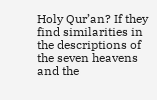Holy Qur’an? If they find similarities in the descriptions of the seven heavens and the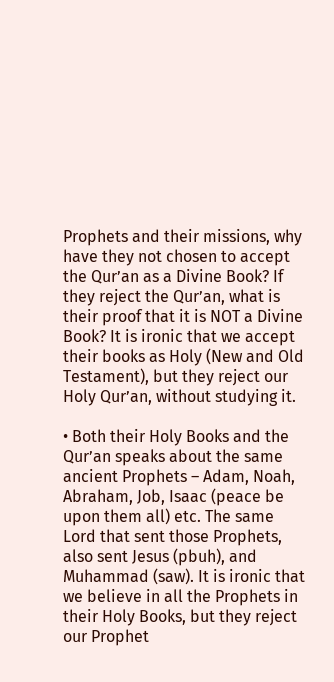Prophets and their missions, why have they not chosen to accept the Qur’an as a Divine Book? If they reject the Qur’an, what is their proof that it is NOT a Divine Book? It is ironic that we accept their books as Holy (New and Old Testament), but they reject our Holy Qur’an, without studying it.

• Both their Holy Books and the Qur’an speaks about the same ancient Prophets – Adam, Noah, Abraham, Job, Isaac (peace be upon them all) etc. The same Lord that sent those Prophets, also sent Jesus (pbuh), and Muhammad (saw). It is ironic that we believe in all the Prophets in their Holy Books, but they reject our Prophet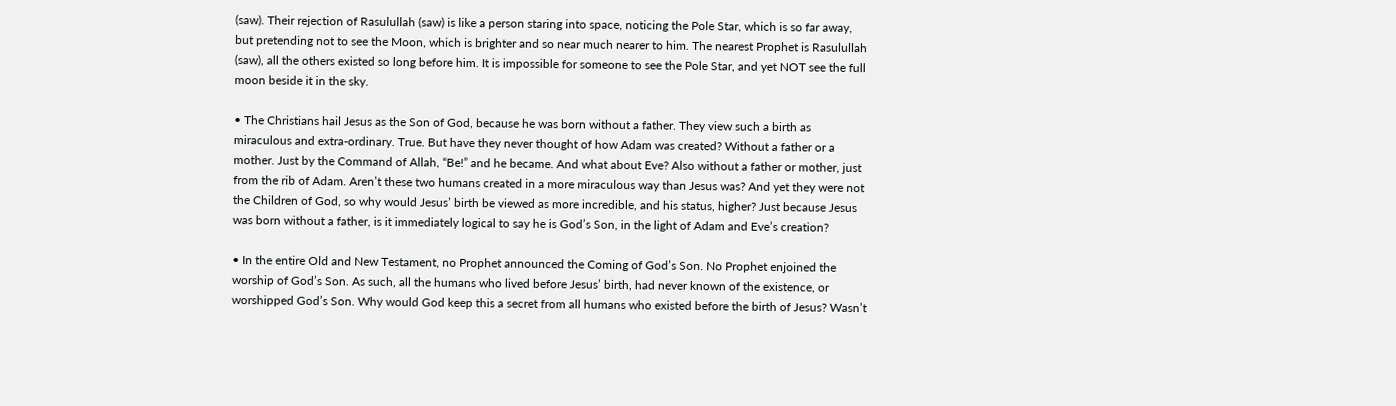(saw). Their rejection of Rasulullah (saw) is like a person staring into space, noticing the Pole Star, which is so far away, but pretending not to see the Moon, which is brighter and so near much nearer to him. The nearest Prophet is Rasulullah (saw), all the others existed so long before him. It is impossible for someone to see the Pole Star, and yet NOT see the full moon beside it in the sky.

• The Christians hail Jesus as the Son of God, because he was born without a father. They view such a birth as miraculous and extra-ordinary. True. But have they never thought of how Adam was created? Without a father or a mother. Just by the Command of Allah, “Be!” and he became. And what about Eve? Also without a father or mother, just from the rib of Adam. Aren’t these two humans created in a more miraculous way than Jesus was? And yet they were not the Children of God, so why would Jesus’ birth be viewed as more incredible, and his status, higher? Just because Jesus was born without a father, is it immediately logical to say he is God’s Son, in the light of Adam and Eve’s creation?

• In the entire Old and New Testament, no Prophet announced the Coming of God’s Son. No Prophet enjoined the worship of God’s Son. As such, all the humans who lived before Jesus’ birth, had never known of the existence, or worshipped God’s Son. Why would God keep this a secret from all humans who existed before the birth of Jesus? Wasn’t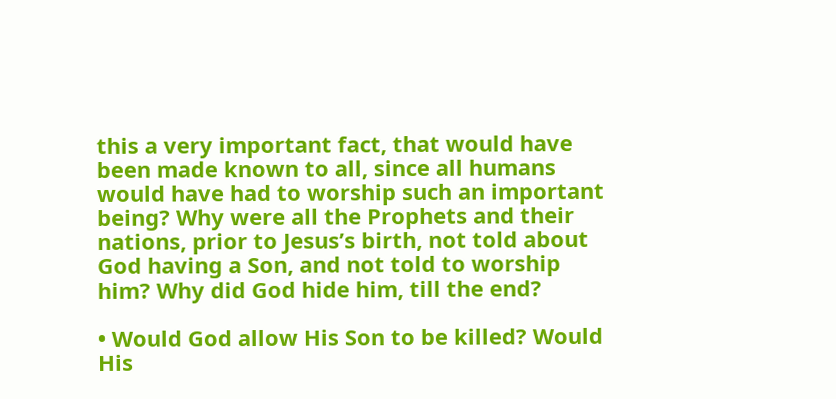this a very important fact, that would have been made known to all, since all humans would have had to worship such an important being? Why were all the Prophets and their nations, prior to Jesus’s birth, not told about God having a Son, and not told to worship him? Why did God hide him, till the end?

• Would God allow His Son to be killed? Would His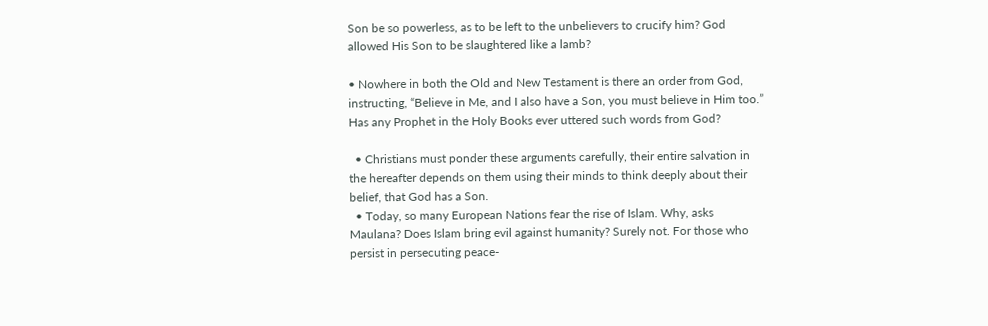Son be so powerless, as to be left to the unbelievers to crucify him? God allowed His Son to be slaughtered like a lamb?

• Nowhere in both the Old and New Testament is there an order from God, instructing, “Believe in Me, and I also have a Son, you must believe in Him too.” Has any Prophet in the Holy Books ever uttered such words from God?

  • Christians must ponder these arguments carefully, their entire salvation in the hereafter depends on them using their minds to think deeply about their belief, that God has a Son.
  • Today, so many European Nations fear the rise of Islam. Why, asks Maulana? Does Islam bring evil against humanity? Surely not. For those who persist in persecuting peace-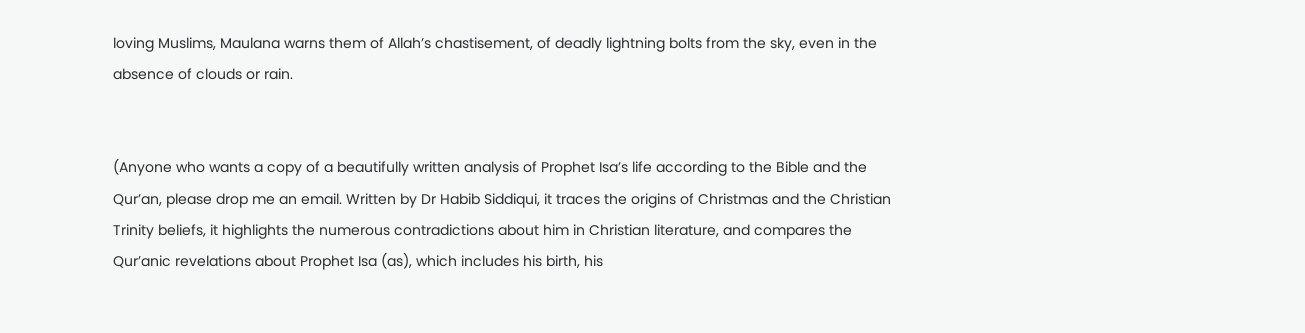loving Muslims, Maulana warns them of Allah’s chastisement, of deadly lightning bolts from the sky, even in the absence of clouds or rain.


(Anyone who wants a copy of a beautifully written analysis of Prophet Isa’s life according to the Bible and the Qur’an, please drop me an email. Written by Dr Habib Siddiqui, it traces the origins of Christmas and the Christian Trinity beliefs, it highlights the numerous contradictions about him in Christian literature, and compares the Qur’anic revelations about Prophet Isa (as), which includes his birth, his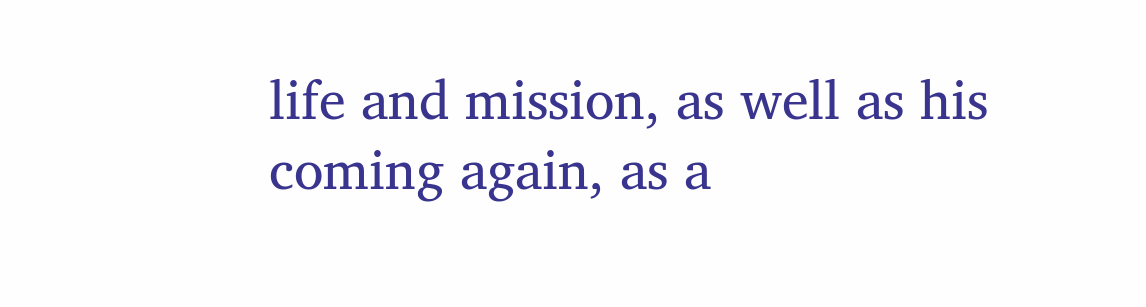life and mission, as well as his coming again, as a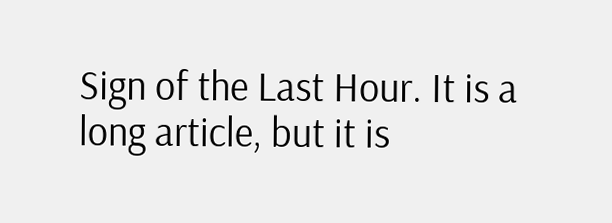Sign of the Last Hour. It is a long article, but it is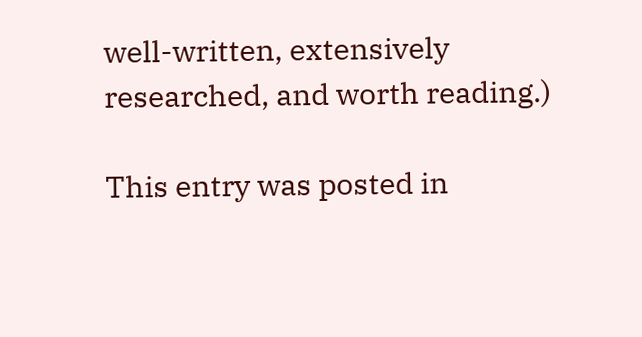well-written, extensively researched, and worth reading.)

This entry was posted in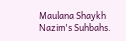Maulana Shaykh Nazim's Suhbahs.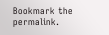Bookmark the permalink.